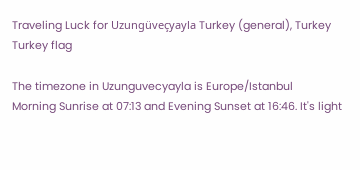Traveling Luck for Uzungüveçyayla Turkey (general), Turkey Turkey flag

The timezone in Uzunguvecyayla is Europe/Istanbul
Morning Sunrise at 07:13 and Evening Sunset at 16:46. It's light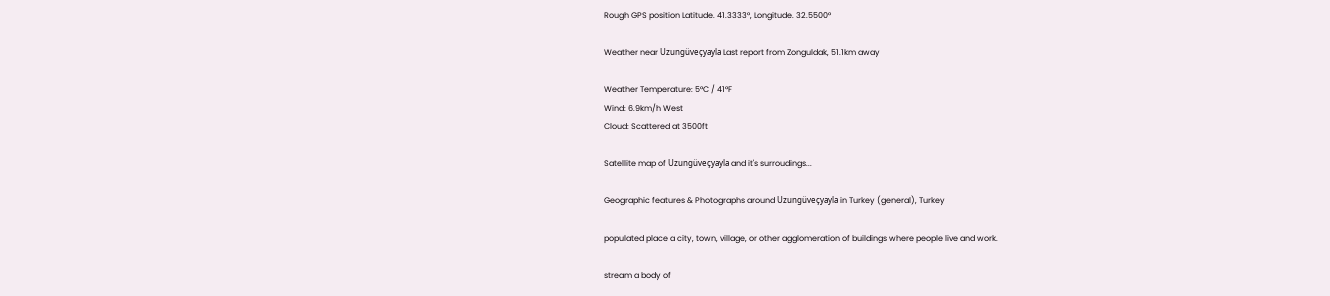Rough GPS position Latitude. 41.3333°, Longitude. 32.5500°

Weather near Uzungüveçyayla Last report from Zonguldak, 51.1km away

Weather Temperature: 5°C / 41°F
Wind: 6.9km/h West
Cloud: Scattered at 3500ft

Satellite map of Uzungüveçyayla and it's surroudings...

Geographic features & Photographs around Uzungüveçyayla in Turkey (general), Turkey

populated place a city, town, village, or other agglomeration of buildings where people live and work.

stream a body of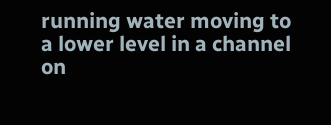running water moving to a lower level in a channel on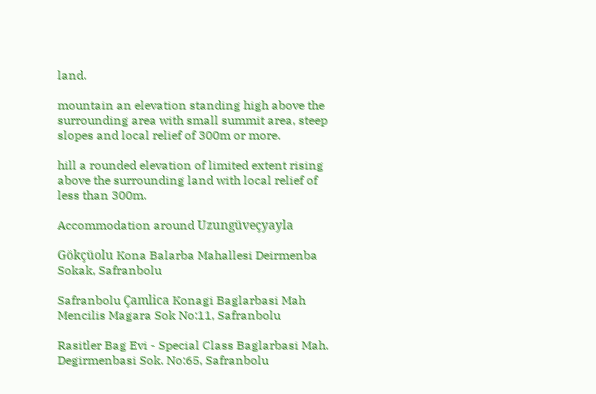land.

mountain an elevation standing high above the surrounding area with small summit area, steep slopes and local relief of 300m or more.

hill a rounded elevation of limited extent rising above the surrounding land with local relief of less than 300m.

Accommodation around Uzungüveçyayla

Gökçüolu Kona Balarba Mahallesi Deirmenba Sokak, Safranbolu

Safranbolu Çamlica Konagi Baglarbasi Mah Mencilis Magara Sok No:11, Safranbolu

Rasitler Bag Evi - Special Class Baglarbasi Mah. Degirmenbasi Sok. No:65, Safranbolu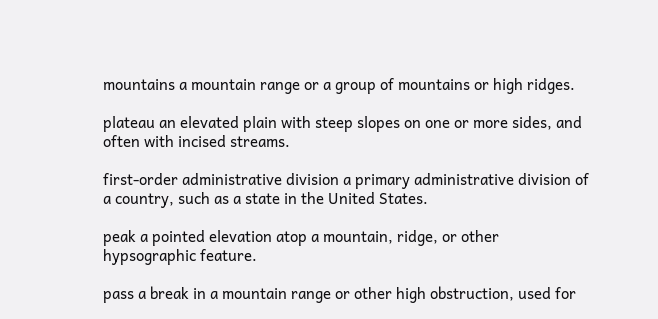mountains a mountain range or a group of mountains or high ridges.

plateau an elevated plain with steep slopes on one or more sides, and often with incised streams.

first-order administrative division a primary administrative division of a country, such as a state in the United States.

peak a pointed elevation atop a mountain, ridge, or other hypsographic feature.

pass a break in a mountain range or other high obstruction, used for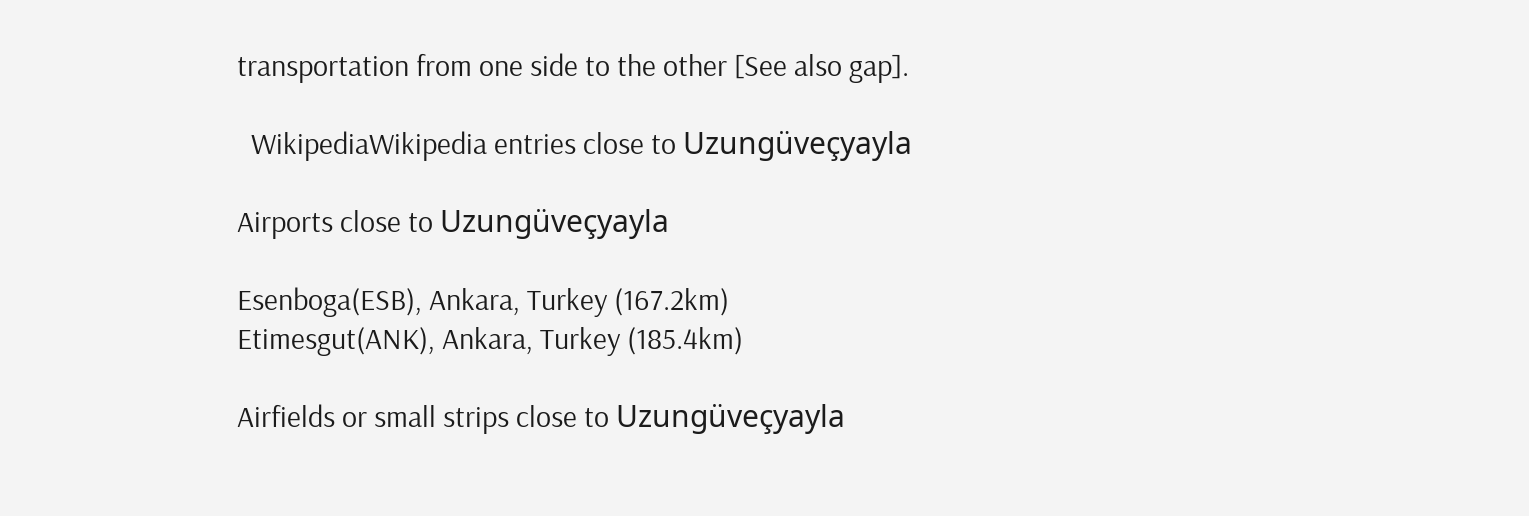transportation from one side to the other [See also gap].

  WikipediaWikipedia entries close to Uzungüveçyayla

Airports close to Uzungüveçyayla

Esenboga(ESB), Ankara, Turkey (167.2km)
Etimesgut(ANK), Ankara, Turkey (185.4km)

Airfields or small strips close to Uzungüveçyayla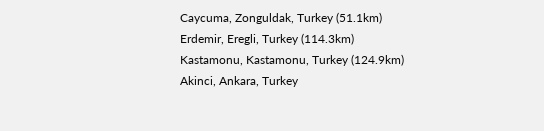Caycuma, Zonguldak, Turkey (51.1km)
Erdemir, Eregli, Turkey (114.3km)
Kastamonu, Kastamonu, Turkey (124.9km)
Akinci, Ankara, Turkey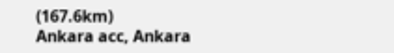(167.6km)
Ankara acc, Ankara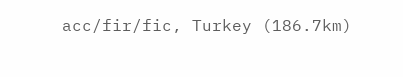acc/fir/fic, Turkey (186.7km)